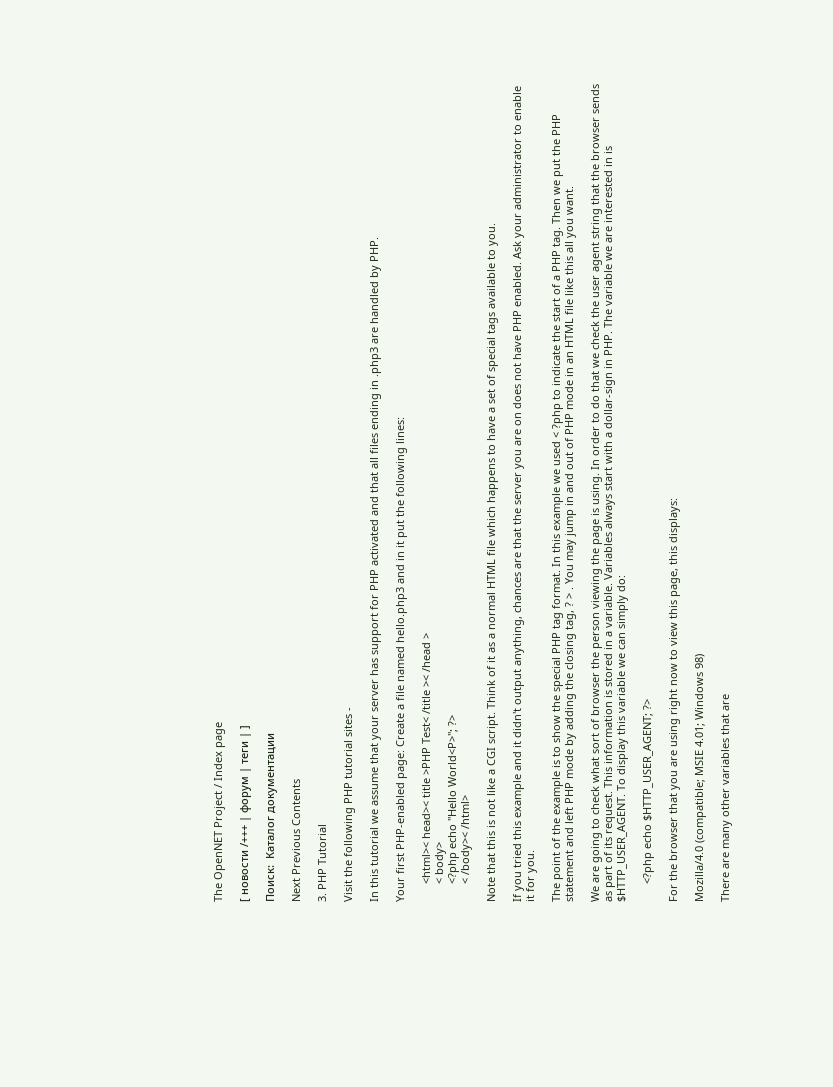The OpenNET Project / Index page

[ новости /+++ | форум | теги | ]

Поиск:  Каталог документации

Next Previous Contents

3. PHP Tutorial

Visit the following PHP tutorial sites -

In this tutorial we assume that your server has support for PHP activated and that all files ending in .php3 are handled by PHP.

Your first PHP-enabled page: Create a file named hello.php3 and in it put the following lines:

      <html>< head>< title >PHP Test< /title >< /head >
      < body>
      <?php echo "Hello World<P>"; ?>
      < /body>< /html>

Note that this is not like a CGI script. Think of it as a normal HTML file which happens to have a set of special tags available to you.

If you tried this example and it didn't output anything, chances are that the server you are on does not have PHP enabled. Ask your administrator to enable it for you.

The point of the example is to show the special PHP tag format. In this example we used < ?php to indicate the start of a PHP tag. Then we put the PHP statement and left PHP mode by adding the closing tag, ? > . You may jump in and out of PHP mode in an HTML file like this all you want.

We are going to check what sort of browser the person viewing the page is using. In order to do that we check the user agent string that the browser sends as part of its request. This information is stored in a variable. Variables always start with a dollar-sign in PHP. The variable we are interested in is $HTTP_USER_AGENT. To display this variable we can simply do:

      <?php echo $HTTP_USER_AGENT; ?>

For the browser that you are using right now to view this page, this displays:

Mozilla/4.0 (compatible; MSIE 4.01; Windows 98)

There are many other variables that are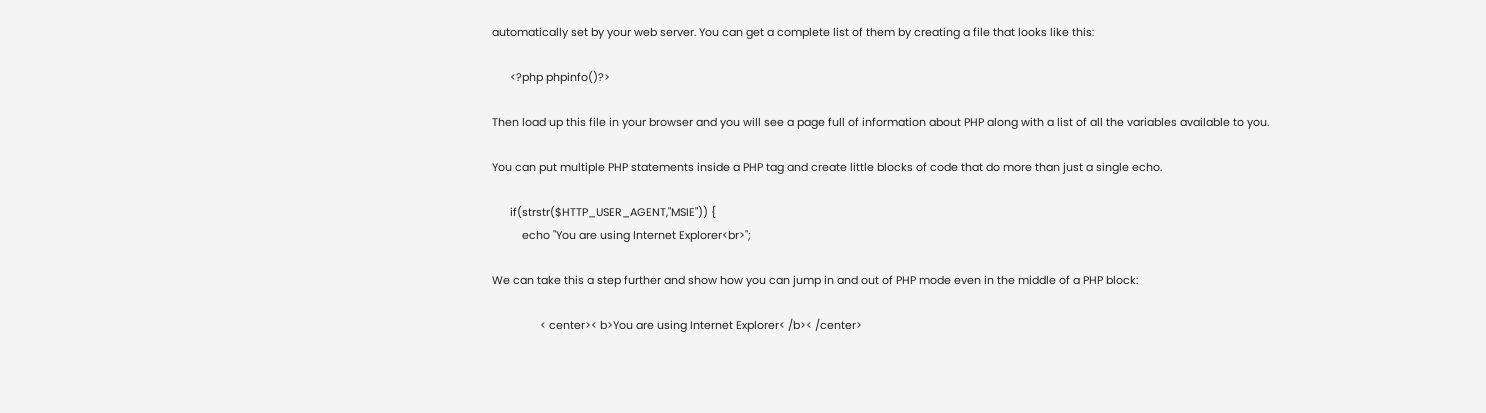automatically set by your web server. You can get a complete list of them by creating a file that looks like this:

      <?php phpinfo()?>

Then load up this file in your browser and you will see a page full of information about PHP along with a list of all the variables available to you.

You can put multiple PHP statements inside a PHP tag and create little blocks of code that do more than just a single echo.

      if(strstr($HTTP_USER_AGENT,"MSIE")) {
          echo "You are using Internet Explorer<br>";

We can take this a step further and show how you can jump in and out of PHP mode even in the middle of a PHP block:

                < center>< b>You are using Internet Explorer< /b>< /center>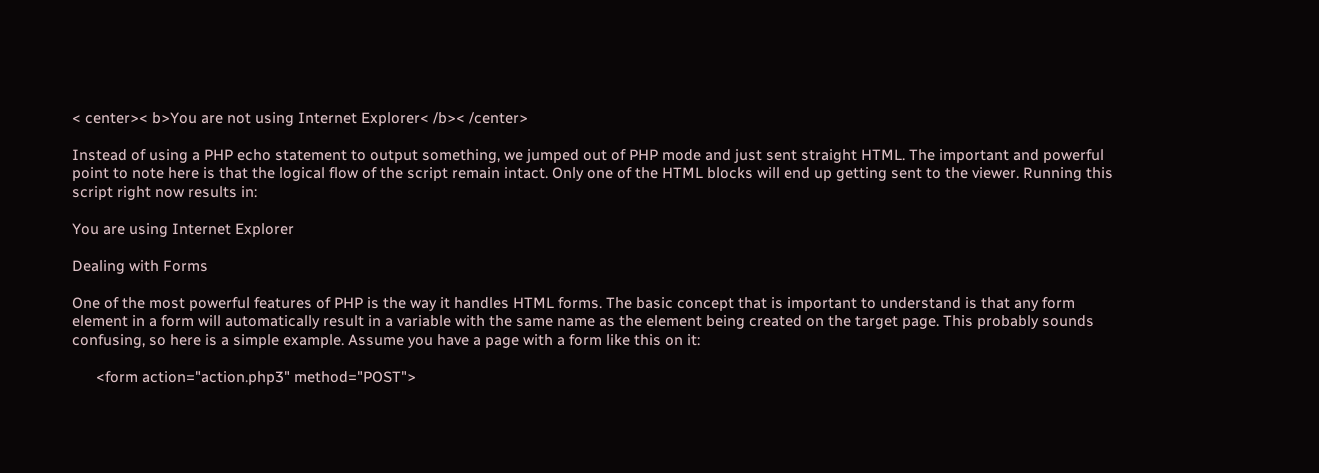< center>< b>You are not using Internet Explorer< /b>< /center>

Instead of using a PHP echo statement to output something, we jumped out of PHP mode and just sent straight HTML. The important and powerful point to note here is that the logical flow of the script remain intact. Only one of the HTML blocks will end up getting sent to the viewer. Running this script right now results in:

You are using Internet Explorer

Dealing with Forms

One of the most powerful features of PHP is the way it handles HTML forms. The basic concept that is important to understand is that any form element in a form will automatically result in a variable with the same name as the element being created on the target page. This probably sounds confusing, so here is a simple example. Assume you have a page with a form like this on it:

      <form action="action.php3" method="POST">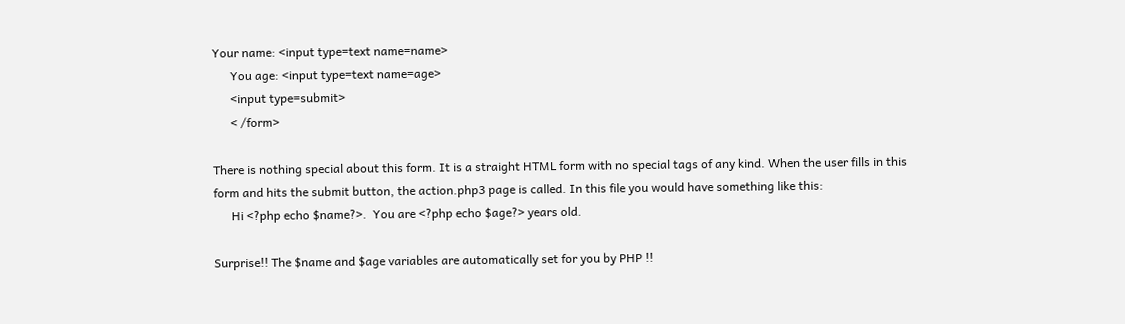Your name: <input type=text name=name>
      You age: <input type=text name=age>
      <input type=submit>
      < /form>

There is nothing special about this form. It is a straight HTML form with no special tags of any kind. When the user fills in this form and hits the submit button, the action.php3 page is called. In this file you would have something like this:
      Hi <?php echo $name?>.  You are <?php echo $age?> years old.

Surprise!! The $name and $age variables are automatically set for you by PHP !!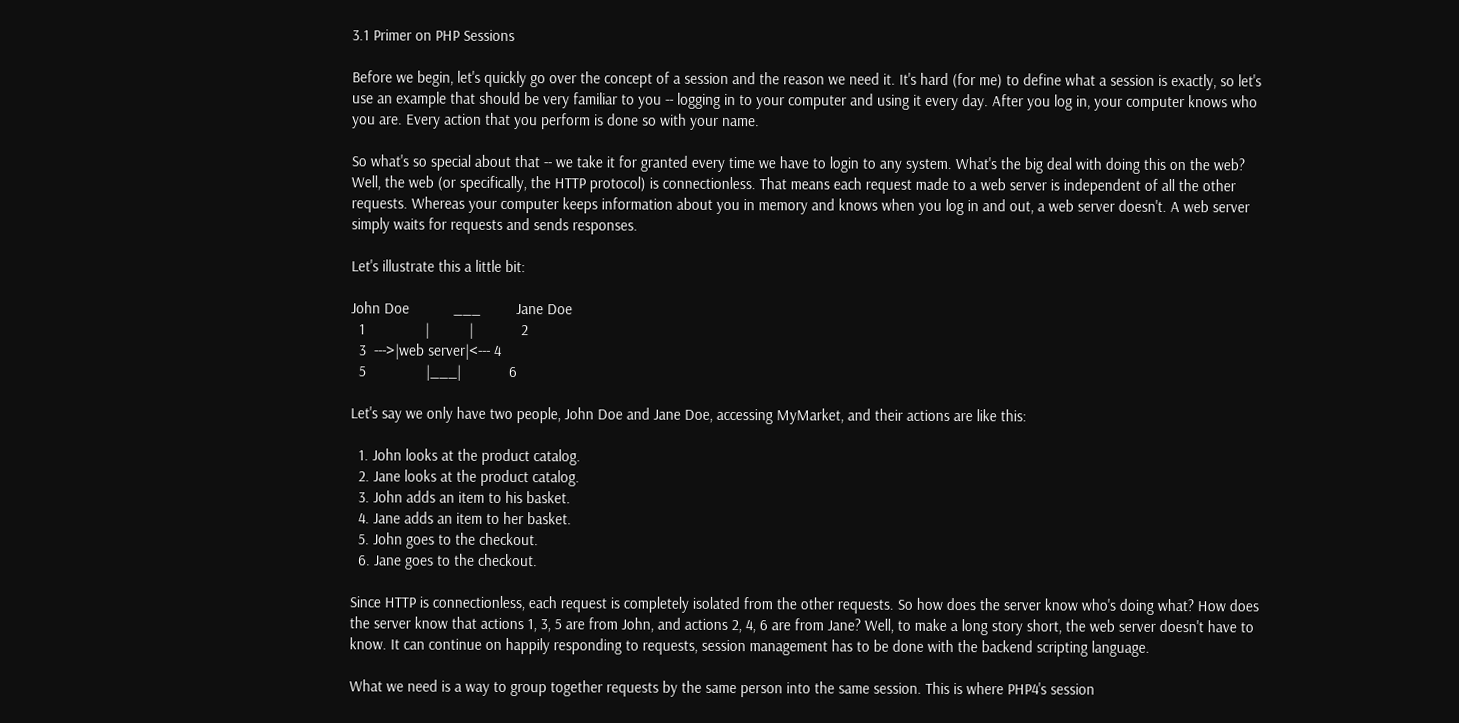3.1 Primer on PHP Sessions

Before we begin, let's quickly go over the concept of a session and the reason we need it. It's hard (for me) to define what a session is exactly, so let's use an example that should be very familiar to you -- logging in to your computer and using it every day. After you log in, your computer knows who you are. Every action that you perform is done so with your name.

So what's so special about that -- we take it for granted every time we have to login to any system. What's the big deal with doing this on the web? Well, the web (or specifically, the HTTP protocol) is connectionless. That means each request made to a web server is independent of all the other requests. Whereas your computer keeps information about you in memory and knows when you log in and out, a web server doesn't. A web server simply waits for requests and sends responses.

Let's illustrate this a little bit:

John Doe           ___         Jane Doe
  1               |          |            2
  3  --->|web server|<--- 4
  5               |___|            6

Let's say we only have two people, John Doe and Jane Doe, accessing MyMarket, and their actions are like this:

  1. John looks at the product catalog.
  2. Jane looks at the product catalog.
  3. John adds an item to his basket.
  4. Jane adds an item to her basket.
  5. John goes to the checkout.
  6. Jane goes to the checkout.

Since HTTP is connectionless, each request is completely isolated from the other requests. So how does the server know who's doing what? How does the server know that actions 1, 3, 5 are from John, and actions 2, 4, 6 are from Jane? Well, to make a long story short, the web server doesn't have to know. It can continue on happily responding to requests, session management has to be done with the backend scripting language.

What we need is a way to group together requests by the same person into the same session. This is where PHP4's session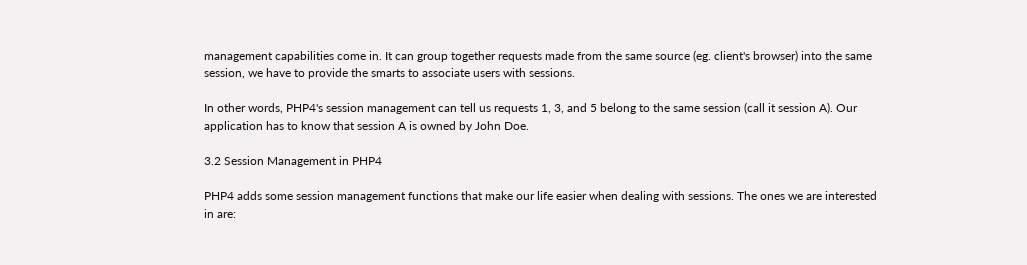management capabilities come in. It can group together requests made from the same source (eg. client's browser) into the same session, we have to provide the smarts to associate users with sessions.

In other words, PHP4's session management can tell us requests 1, 3, and 5 belong to the same session (call it session A). Our application has to know that session A is owned by John Doe.

3.2 Session Management in PHP4

PHP4 adds some session management functions that make our life easier when dealing with sessions. The ones we are interested in are: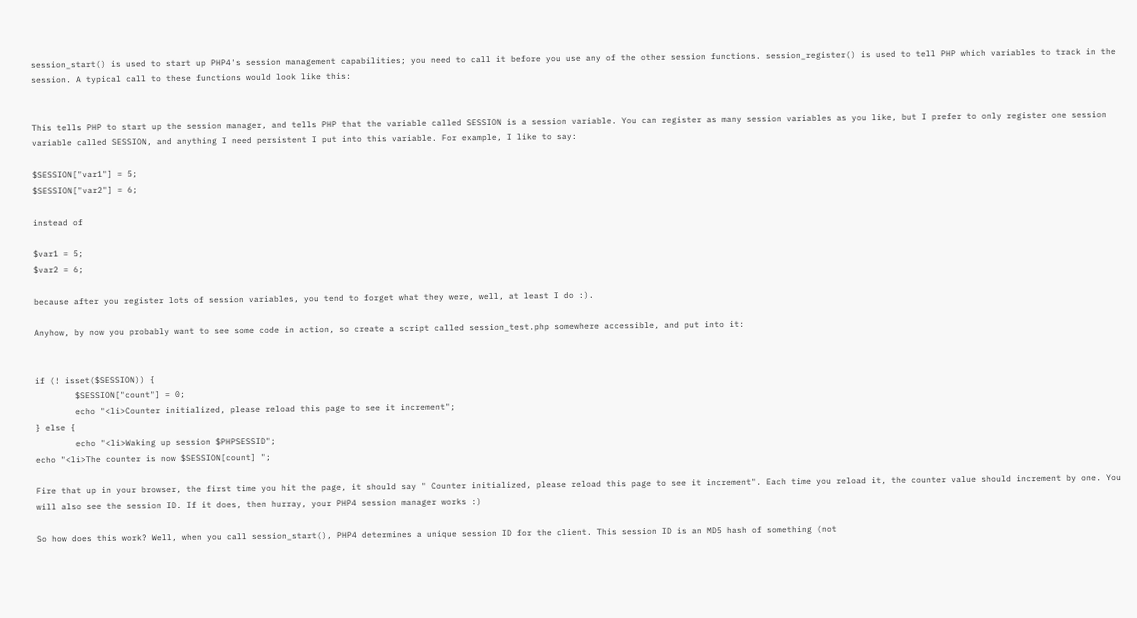session_start() is used to start up PHP4's session management capabilities; you need to call it before you use any of the other session functions. session_register() is used to tell PHP which variables to track in the session. A typical call to these functions would look like this:


This tells PHP to start up the session manager, and tells PHP that the variable called SESSION is a session variable. You can register as many session variables as you like, but I prefer to only register one session variable called SESSION, and anything I need persistent I put into this variable. For example, I like to say:

$SESSION["var1"] = 5;
$SESSION["var2"] = 6;

instead of

$var1 = 5;
$var2 = 6;

because after you register lots of session variables, you tend to forget what they were, well, at least I do :).

Anyhow, by now you probably want to see some code in action, so create a script called session_test.php somewhere accessible, and put into it:


if (! isset($SESSION)) {
        $SESSION["count"] = 0;
        echo "<li>Counter initialized, please reload this page to see it increment";
} else {
        echo "<li>Waking up session $PHPSESSID";
echo "<li>The counter is now $SESSION[count] ";

Fire that up in your browser, the first time you hit the page, it should say " Counter initialized, please reload this page to see it increment". Each time you reload it, the counter value should increment by one. You will also see the session ID. If it does, then hurray, your PHP4 session manager works :)

So how does this work? Well, when you call session_start(), PHP4 determines a unique session ID for the client. This session ID is an MD5 hash of something (not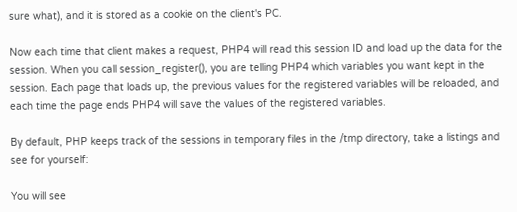sure what), and it is stored as a cookie on the client's PC.

Now each time that client makes a request, PHP4 will read this session ID and load up the data for the session. When you call session_register(), you are telling PHP4 which variables you want kept in the session. Each page that loads up, the previous values for the registered variables will be reloaded, and each time the page ends PHP4 will save the values of the registered variables.

By default, PHP keeps track of the sessions in temporary files in the /tmp directory, take a listings and see for yourself:

You will see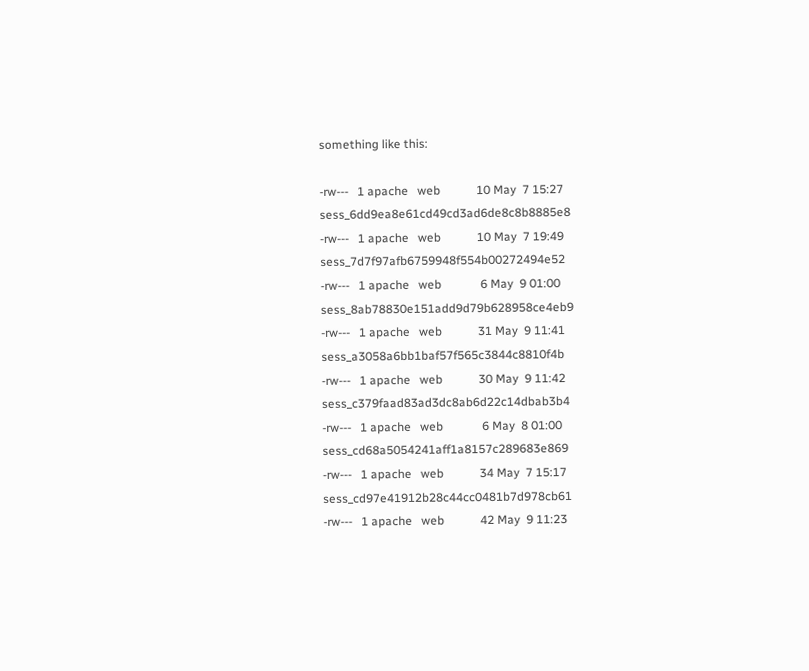something like this:

-rw---   1 apache   web            10 May  7 15:27 sess_6dd9ea8e61cd49cd3ad6de8c8b8885e8
-rw---   1 apache   web            10 May  7 19:49 sess_7d7f97afb6759948f554b00272494e52
-rw---   1 apache   web             6 May  9 01:00 sess_8ab78830e151add9d79b628958ce4eb9
-rw---   1 apache   web            31 May  9 11:41 sess_a3058a6bb1baf57f565c3844c8810f4b
-rw---   1 apache   web            30 May  9 11:42 sess_c379faad83ad3dc8ab6d22c14dbab3b4
-rw---   1 apache   web             6 May  8 01:00 sess_cd68a5054241aff1a8157c289683e869
-rw---   1 apache   web            34 May  7 15:17 sess_cd97e41912b28c44cc0481b7d978cb61
-rw---   1 apache   web            42 May  9 11:23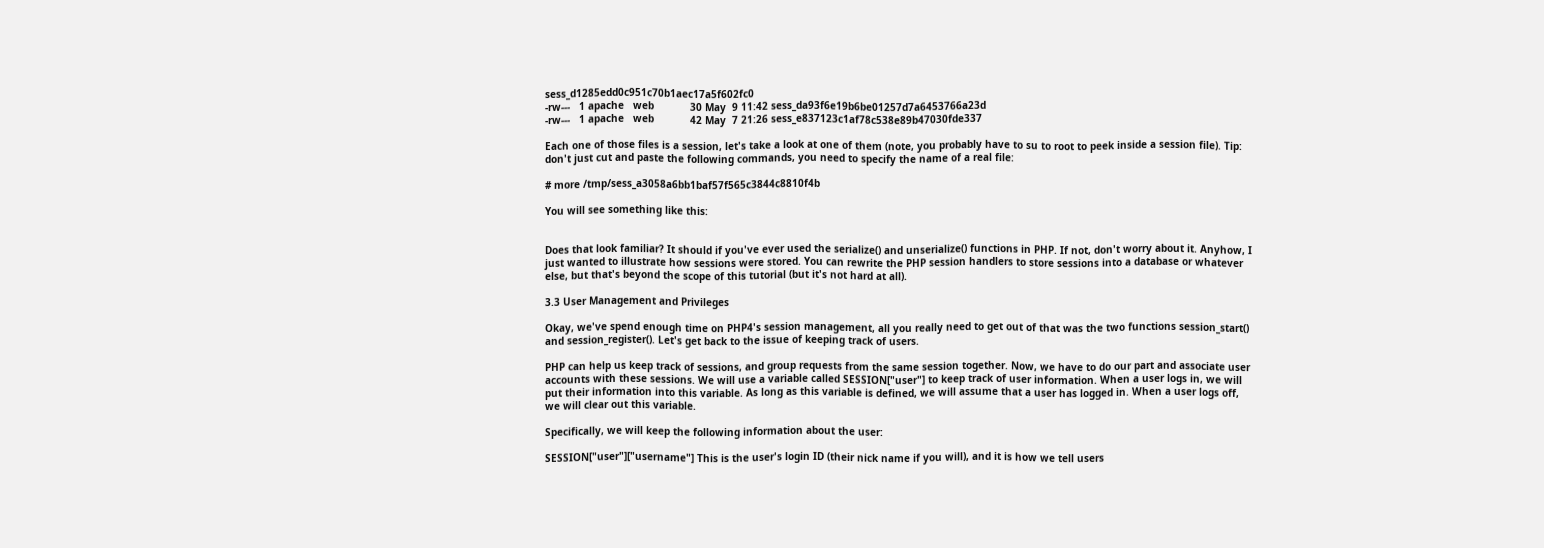sess_d1285edd0c951c70b1aec17a5f602fc0
-rw---   1 apache   web            30 May  9 11:42 sess_da93f6e19b6be01257d7a6453766a23d
-rw---   1 apache   web            42 May  7 21:26 sess_e837123c1af78c538e89b47030fde337

Each one of those files is a session, let's take a look at one of them (note, you probably have to su to root to peek inside a session file). Tip: don't just cut and paste the following commands, you need to specify the name of a real file:

# more /tmp/sess_a3058a6bb1baf57f565c3844c8810f4b

You will see something like this:


Does that look familiar? It should if you've ever used the serialize() and unserialize() functions in PHP. If not, don't worry about it. Anyhow, I just wanted to illustrate how sessions were stored. You can rewrite the PHP session handlers to store sessions into a database or whatever else, but that's beyond the scope of this tutorial (but it's not hard at all).

3.3 User Management and Privileges

Okay, we've spend enough time on PHP4's session management, all you really need to get out of that was the two functions session_start() and session_register(). Let's get back to the issue of keeping track of users.

PHP can help us keep track of sessions, and group requests from the same session together. Now, we have to do our part and associate user accounts with these sessions. We will use a variable called SESSION["user"] to keep track of user information. When a user logs in, we will put their information into this variable. As long as this variable is defined, we will assume that a user has logged in. When a user logs off, we will clear out this variable.

Specifically, we will keep the following information about the user:

SESSION["user"]["username"] This is the user's login ID (their nick name if you will), and it is how we tell users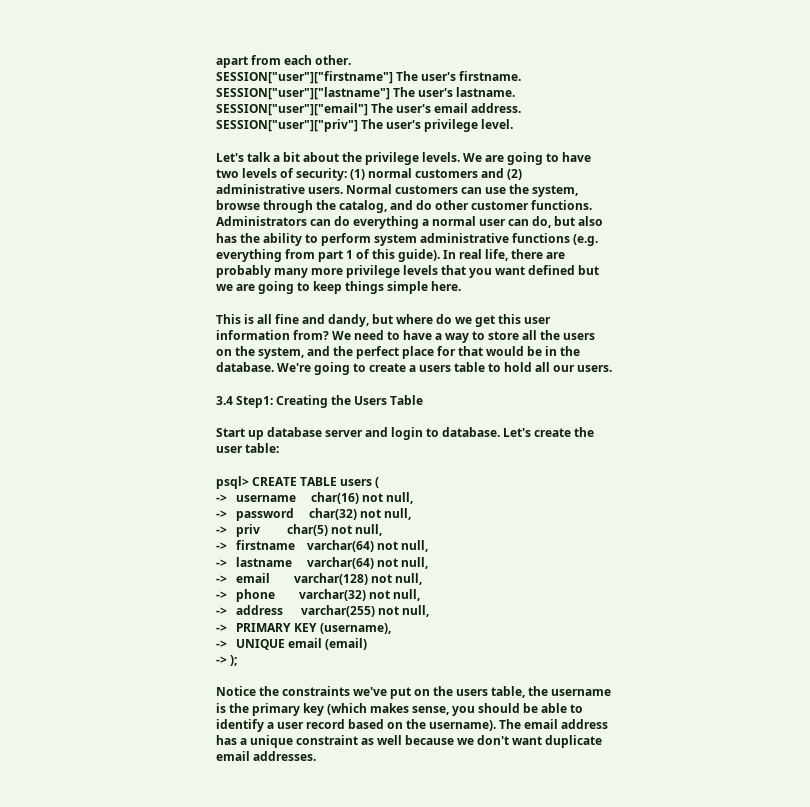apart from each other.
SESSION["user"]["firstname"] The user's firstname.
SESSION["user"]["lastname"] The user's lastname.
SESSION["user"]["email"] The user's email address.
SESSION["user"]["priv"] The user's privilege level.

Let's talk a bit about the privilege levels. We are going to have two levels of security: (1) normal customers and (2) administrative users. Normal customers can use the system, browse through the catalog, and do other customer functions. Administrators can do everything a normal user can do, but also has the ability to perform system administrative functions (e.g. everything from part 1 of this guide). In real life, there are probably many more privilege levels that you want defined but we are going to keep things simple here.

This is all fine and dandy, but where do we get this user information from? We need to have a way to store all the users on the system, and the perfect place for that would be in the database. We're going to create a users table to hold all our users.

3.4 Step1: Creating the Users Table

Start up database server and login to database. Let's create the user table:

psql> CREATE TABLE users (
->   username     char(16) not null,
->   password     char(32) not null,
->   priv         char(5) not null,
->   firstname    varchar(64) not null,
->   lastname     varchar(64) not null,
->   email        varchar(128) not null,
->   phone        varchar(32) not null,
->   address      varchar(255) not null,
->   PRIMARY KEY (username),
->   UNIQUE email (email)
-> );

Notice the constraints we've put on the users table, the username is the primary key (which makes sense, you should be able to identify a user record based on the username). The email address has a unique constraint as well because we don't want duplicate email addresses.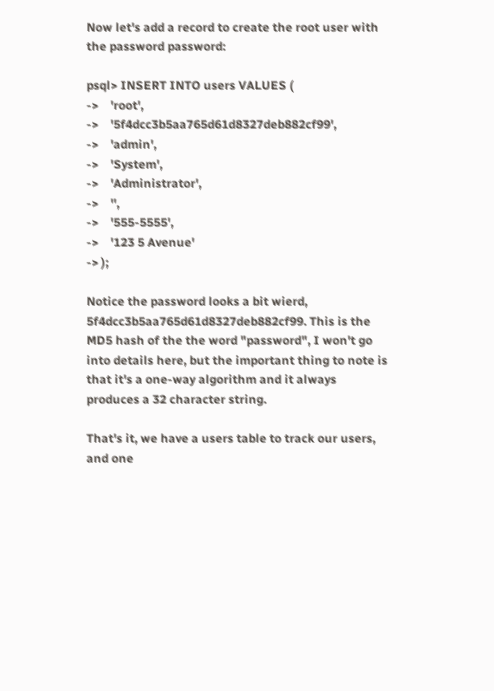Now let's add a record to create the root user with the password password:

psql> INSERT INTO users VALUES (
->    'root',
->    '5f4dcc3b5aa765d61d8327deb882cf99',
->    'admin',
->    'System',
->    'Administrator',
->    '',
->    '555-5555',
->    '123 5 Avenue'
-> );

Notice the password looks a bit wierd, 5f4dcc3b5aa765d61d8327deb882cf99. This is the MD5 hash of the the word "password", I won't go into details here, but the important thing to note is that it's a one-way algorithm and it always produces a 32 character string.

That's it, we have a users table to track our users, and one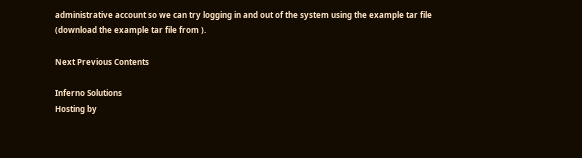administrative account so we can try logging in and out of the system using the example tar file (download the example tar file from ).

Next Previous Contents

Inferno Solutions
Hosting by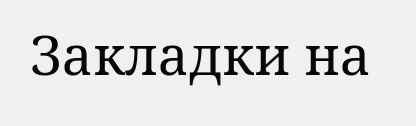Закладки на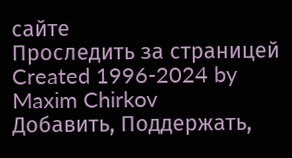сайте
Проследить за страницей
Created 1996-2024 by Maxim Chirkov
Добавить, Поддержать,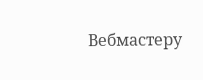Вебмастеру